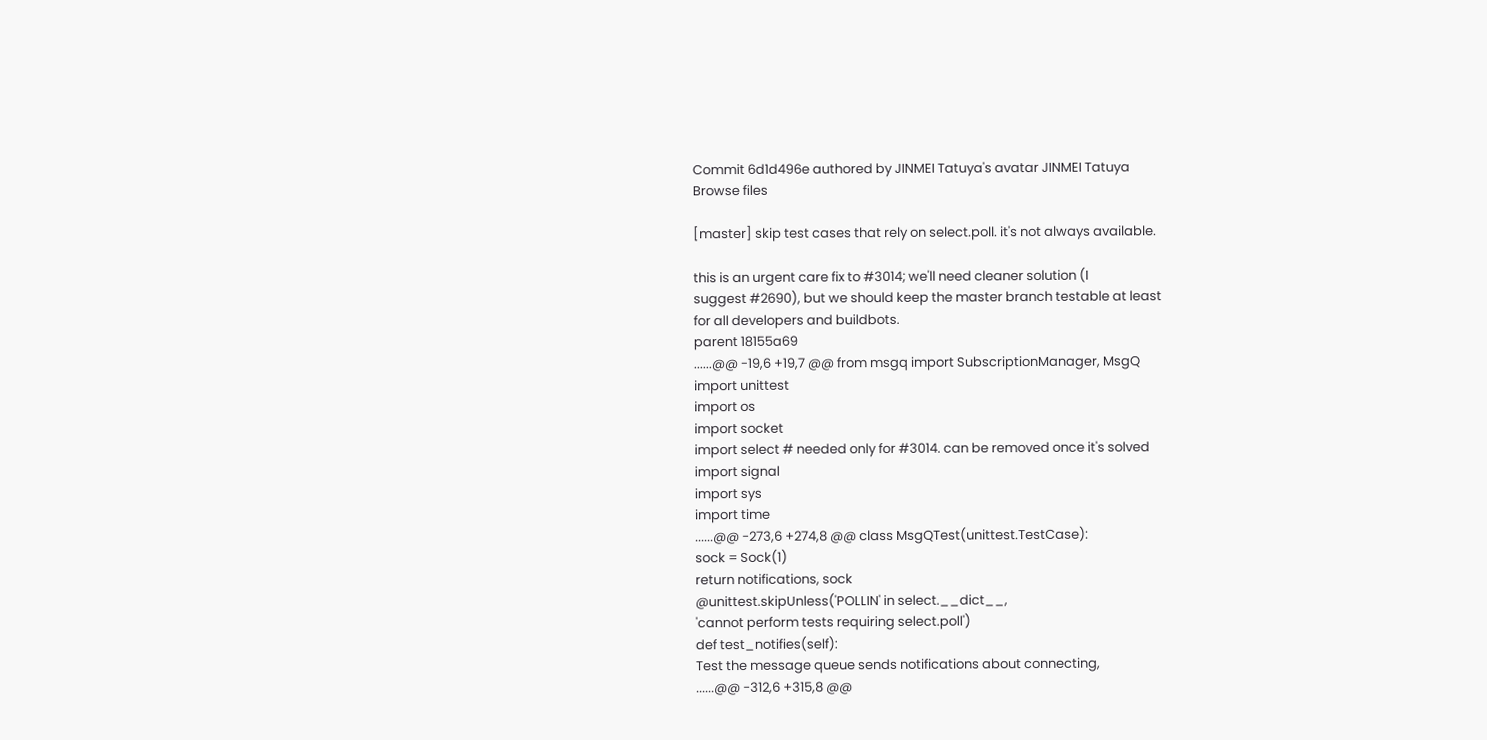Commit 6d1d496e authored by JINMEI Tatuya's avatar JINMEI Tatuya
Browse files

[master] skip test cases that rely on select.poll. it's not always available.

this is an urgent care fix to #3014; we'll need cleaner solution (I
suggest #2690), but we should keep the master branch testable at least
for all developers and buildbots.
parent 18155a69
......@@ -19,6 +19,7 @@ from msgq import SubscriptionManager, MsgQ
import unittest
import os
import socket
import select # needed only for #3014. can be removed once it's solved
import signal
import sys
import time
......@@ -273,6 +274,8 @@ class MsgQTest(unittest.TestCase):
sock = Sock(1)
return notifications, sock
@unittest.skipUnless('POLLIN' in select.__dict__,
'cannot perform tests requiring select.poll')
def test_notifies(self):
Test the message queue sends notifications about connecting,
......@@ -312,6 +315,8 @@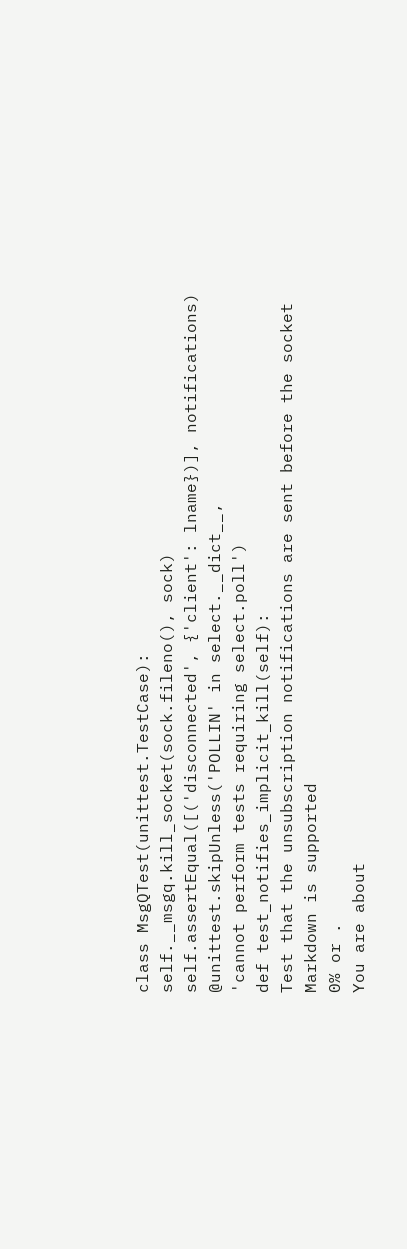class MsgQTest(unittest.TestCase):
self.__msgq.kill_socket(sock.fileno(), sock)
self.assertEqual([('disconnected', {'client': lname})], notifications)
@unittest.skipUnless('POLLIN' in select.__dict__,
'cannot perform tests requiring select.poll')
def test_notifies_implicit_kill(self):
Test that the unsubscription notifications are sent before the socket
Markdown is supported
0% or .
You are about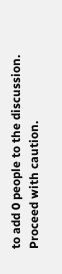to add 0 people to the discussion. Proceed with caution.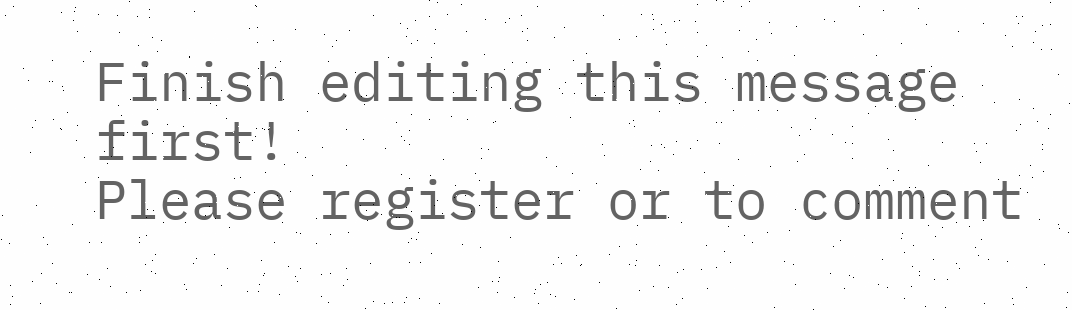Finish editing this message first!
Please register or to comment